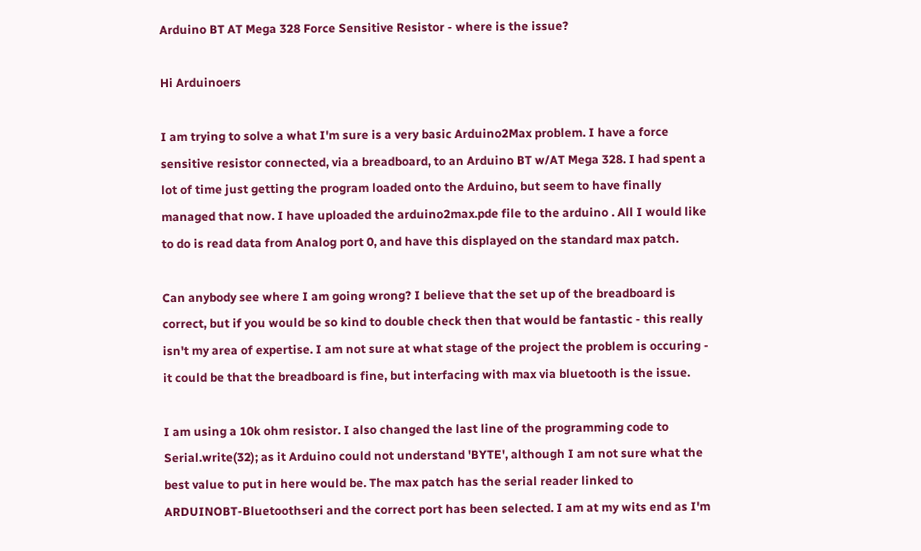Arduino BT AT Mega 328 Force Sensitive Resistor - where is the issue?

Hi Arduinoers

I am trying to solve a what I'm sure is a very basic Arduino2Max problem. I have a force sensitive resistor connected, via a breadboard, to an Arduino BT w/AT Mega 328. I had spent a lot of time just getting the program loaded onto the Arduino, but seem to have finally managed that now. I have uploaded the arduino2max.pde file to the arduino . All I would like to do is read data from Analog port 0, and have this displayed on the standard max patch.

Can anybody see where I am going wrong? I believe that the set up of the breadboard is correct, but if you would be so kind to double check then that would be fantastic - this really isn't my area of expertise. I am not sure at what stage of the project the problem is occuring - it could be that the breadboard is fine, but interfacing with max via bluetooth is the issue.

I am using a 10k ohm resistor. I also changed the last line of the programming code to Serial.write(32); as it Arduino could not understand 'BYTE', although I am not sure what the best value to put in here would be. The max patch has the serial reader linked to ARDUINOBT-Bluetoothseri and the correct port has been selected. I am at my wits end as I'm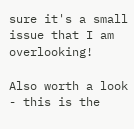sure it's a small issue that I am overlooking!

Also worth a look - this is the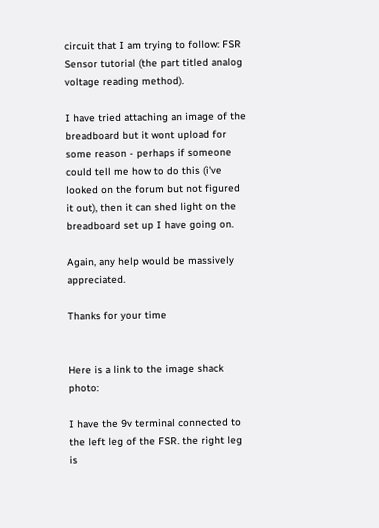circuit that I am trying to follow: FSR Sensor tutorial (the part titled analog voltage reading method).

I have tried attaching an image of the breadboard but it wont upload for some reason - perhaps if someone could tell me how to do this (i've looked on the forum but not figured it out), then it can shed light on the breadboard set up I have going on.

Again, any help would be massively appreciated.

Thanks for your time


Here is a link to the image shack photo:

I have the 9v terminal connected to the left leg of the FSR. the right leg is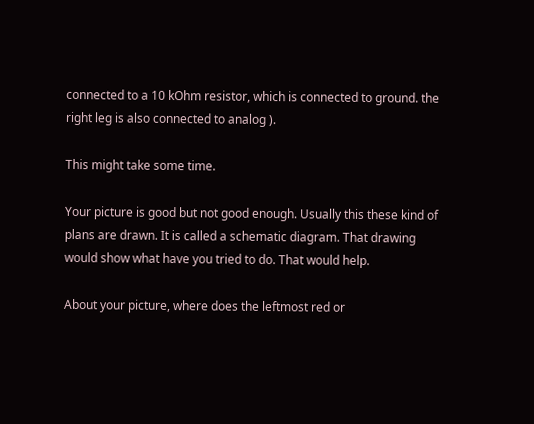connected to a 10 kOhm resistor, which is connected to ground. the right leg is also connected to analog ).

This might take some time.

Your picture is good but not good enough. Usually this these kind of plans are drawn. It is called a schematic diagram. That drawing would show what have you tried to do. That would help.

About your picture, where does the leftmost red or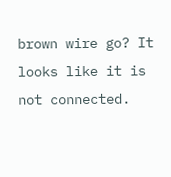brown wire go? It looks like it is not connected.